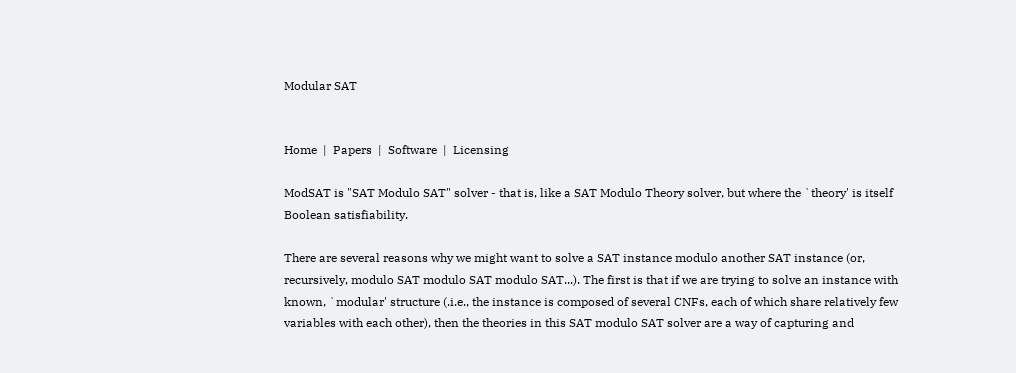Modular SAT


Home  |  Papers  |  Software  |  Licensing

ModSAT is "SAT Modulo SAT" solver - that is, like a SAT Modulo Theory solver, but where the `theory' is itself Boolean satisfiability.

There are several reasons why we might want to solve a SAT instance modulo another SAT instance (or, recursively, modulo SAT modulo SAT modulo SAT...). The first is that if we are trying to solve an instance with known, `modular' structure (.i.e., the instance is composed of several CNFs, each of which share relatively few variables with each other), then the theories in this SAT modulo SAT solver are a way of capturing and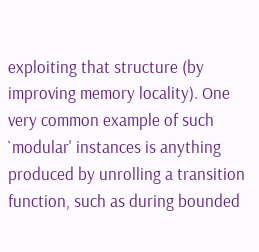exploiting that structure (by improving memory locality). One very common example of such `modular' instances is anything produced by unrolling a transition function, such as during bounded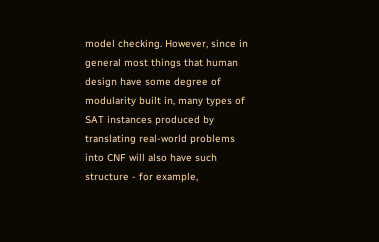model checking. However, since in general most things that human design have some degree of modularity built in, many types of SAT instances produced by translating real-world problems into CNF will also have such structure - for example,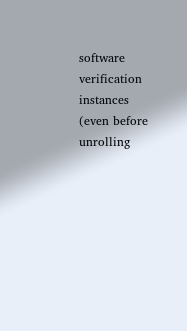software verification instances (even before unrolling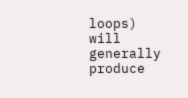loops) will generally produce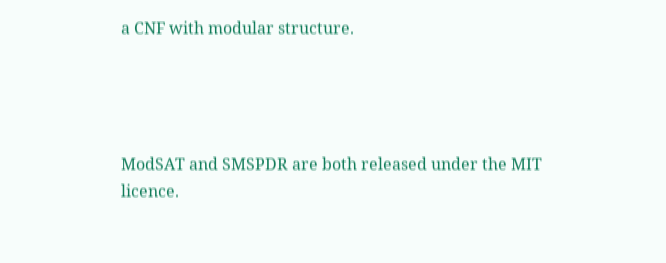a CNF with modular structure.




ModSAT and SMSPDR are both released under the MIT licence.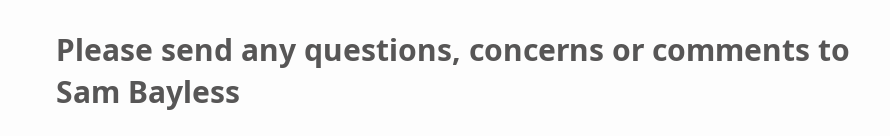Please send any questions, concerns or comments to Sam Bayless